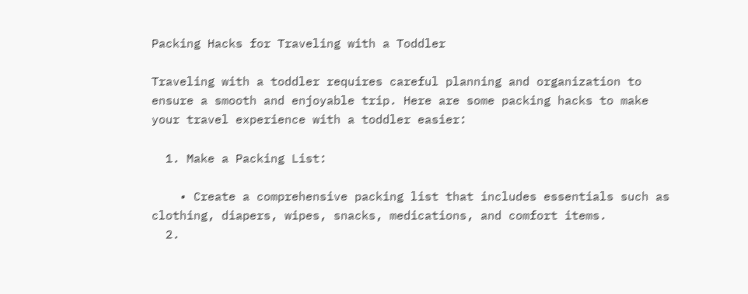Packing Hacks for Traveling with a Toddler

Traveling with a toddler requires careful planning and organization to ensure a smooth and enjoyable trip. Here are some packing hacks to make your travel experience with a toddler easier:

  1. Make a Packing List:

    • Create a comprehensive packing list that includes essentials such as clothing, diapers, wipes, snacks, medications, and comfort items.
  2.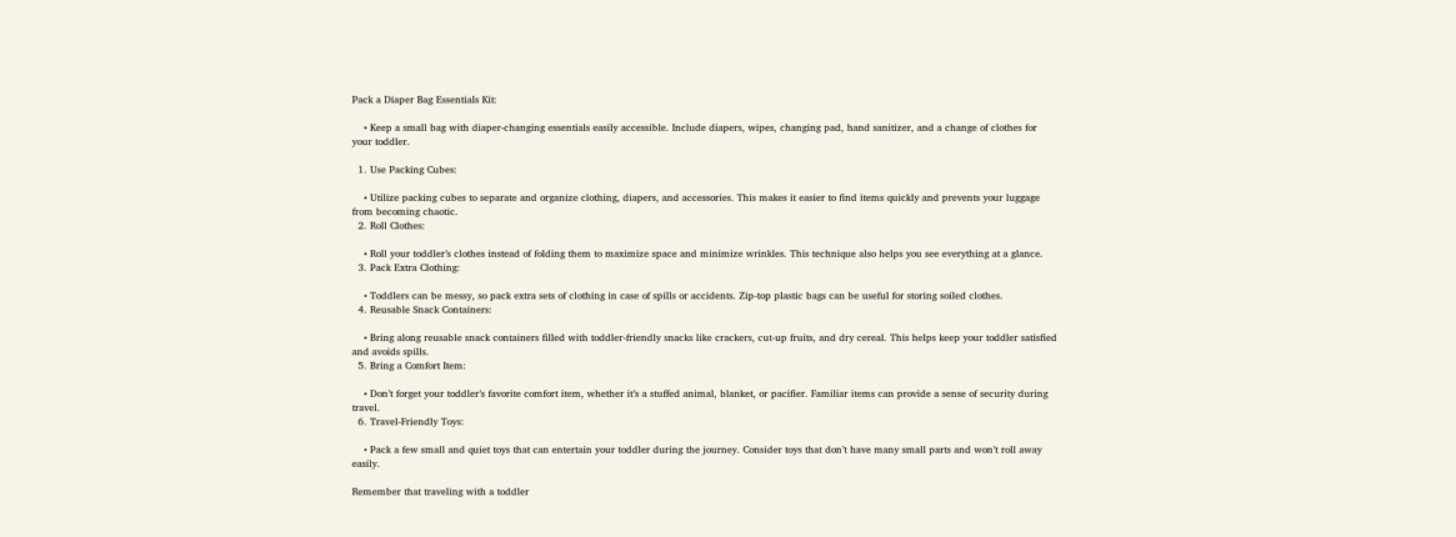Pack a Diaper Bag Essentials Kit:

    • Keep a small bag with diaper-changing essentials easily accessible. Include diapers, wipes, changing pad, hand sanitizer, and a change of clothes for your toddler.

  1. Use Packing Cubes:

    • Utilize packing cubes to separate and organize clothing, diapers, and accessories. This makes it easier to find items quickly and prevents your luggage from becoming chaotic.
  2. Roll Clothes:

    • Roll your toddler’s clothes instead of folding them to maximize space and minimize wrinkles. This technique also helps you see everything at a glance.
  3. Pack Extra Clothing:

    • Toddlers can be messy, so pack extra sets of clothing in case of spills or accidents. Zip-top plastic bags can be useful for storing soiled clothes.
  4. Reusable Snack Containers:

    • Bring along reusable snack containers filled with toddler-friendly snacks like crackers, cut-up fruits, and dry cereal. This helps keep your toddler satisfied and avoids spills.
  5. Bring a Comfort Item:

    • Don’t forget your toddler’s favorite comfort item, whether it’s a stuffed animal, blanket, or pacifier. Familiar items can provide a sense of security during travel.
  6. Travel-Friendly Toys:

    • Pack a few small and quiet toys that can entertain your toddler during the journey. Consider toys that don’t have many small parts and won’t roll away easily.

Remember that traveling with a toddler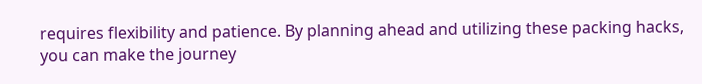requires flexibility and patience. By planning ahead and utilizing these packing hacks, you can make the journey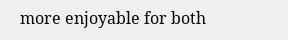more enjoyable for both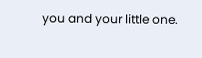you and your little one.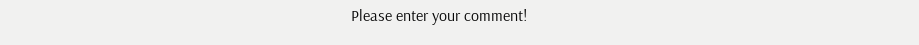Please enter your comment!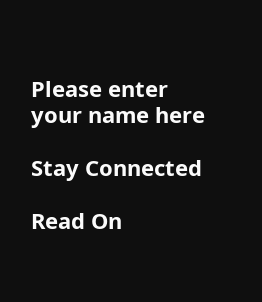Please enter your name here

Stay Connected

Read On